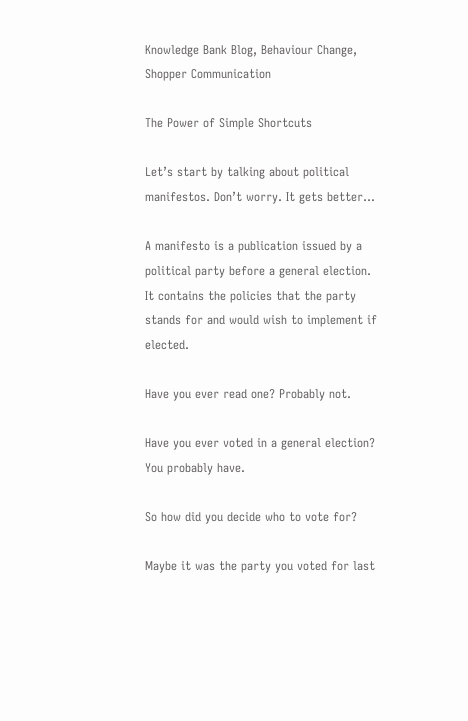Knowledge Bank Blog, Behaviour Change, Shopper Communication

The Power of Simple Shortcuts

Let’s start by talking about political manifestos. Don’t worry. It gets better…

A manifesto is a publication issued by a political party before a general election. It contains the policies that the party stands for and would wish to implement if elected.

Have you ever read one? Probably not.

Have you ever voted in a general election? You probably have.

So how did you decide who to vote for?

Maybe it was the party you voted for last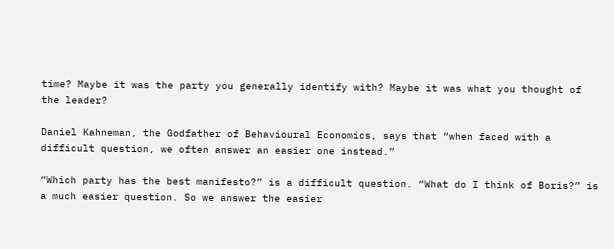time? Maybe it was the party you generally identify with? Maybe it was what you thought of the leader?

Daniel Kahneman, the Godfather of Behavioural Economics, says that “when faced with a difficult question, we often answer an easier one instead.”

“Which party has the best manifesto?” is a difficult question. “What do I think of Boris?” is a much easier question. So we answer the easier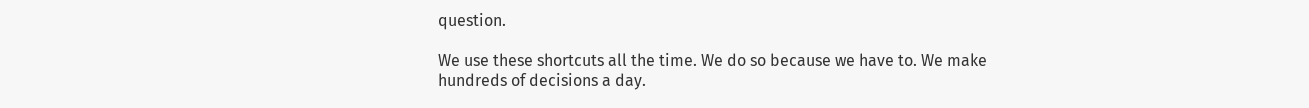question.

We use these shortcuts all the time. We do so because we have to. We make hundreds of decisions a day.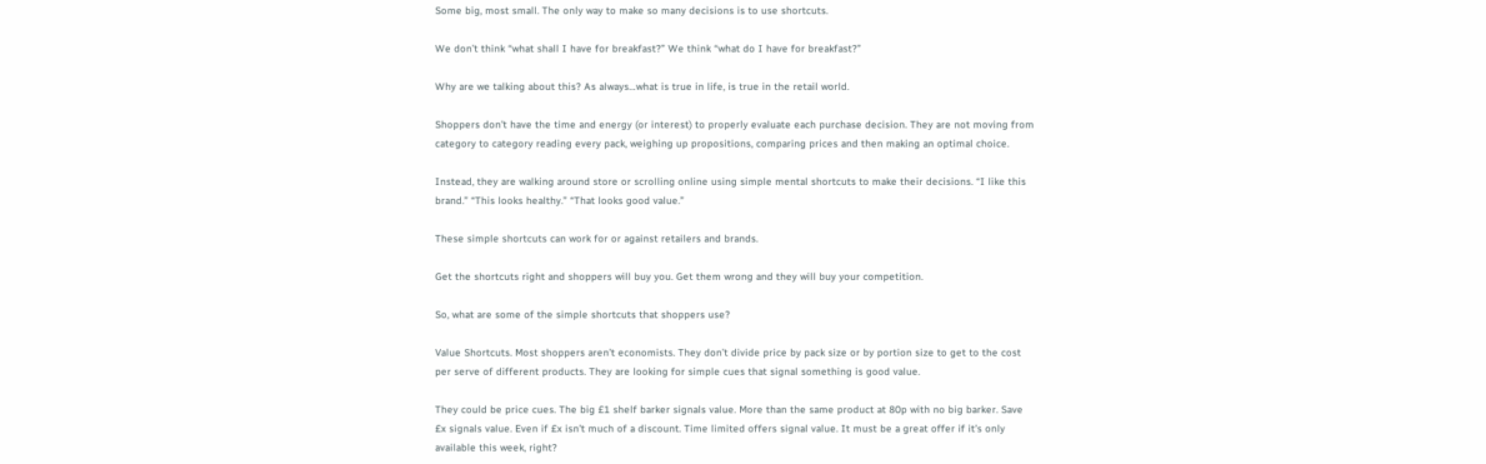Some big, most small. The only way to make so many decisions is to use shortcuts.

We don’t think “what shall I have for breakfast?” We think “what do I have for breakfast?”

Why are we talking about this? As always…what is true in life, is true in the retail world.

Shoppers don’t have the time and energy (or interest) to properly evaluate each purchase decision. They are not moving from category to category reading every pack, weighing up propositions, comparing prices and then making an optimal choice.

Instead, they are walking around store or scrolling online using simple mental shortcuts to make their decisions. “I like this brand.” “This looks healthy.” “That looks good value.”

These simple shortcuts can work for or against retailers and brands.

Get the shortcuts right and shoppers will buy you. Get them wrong and they will buy your competition.

So, what are some of the simple shortcuts that shoppers use?

Value Shortcuts. Most shoppers aren’t economists. They don’t divide price by pack size or by portion size to get to the cost per serve of different products. They are looking for simple cues that signal something is good value.

They could be price cues. The big £1 shelf barker signals value. More than the same product at 80p with no big barker. Save £x signals value. Even if £x isn’t much of a discount. Time limited offers signal value. It must be a great offer if it’s only available this week, right?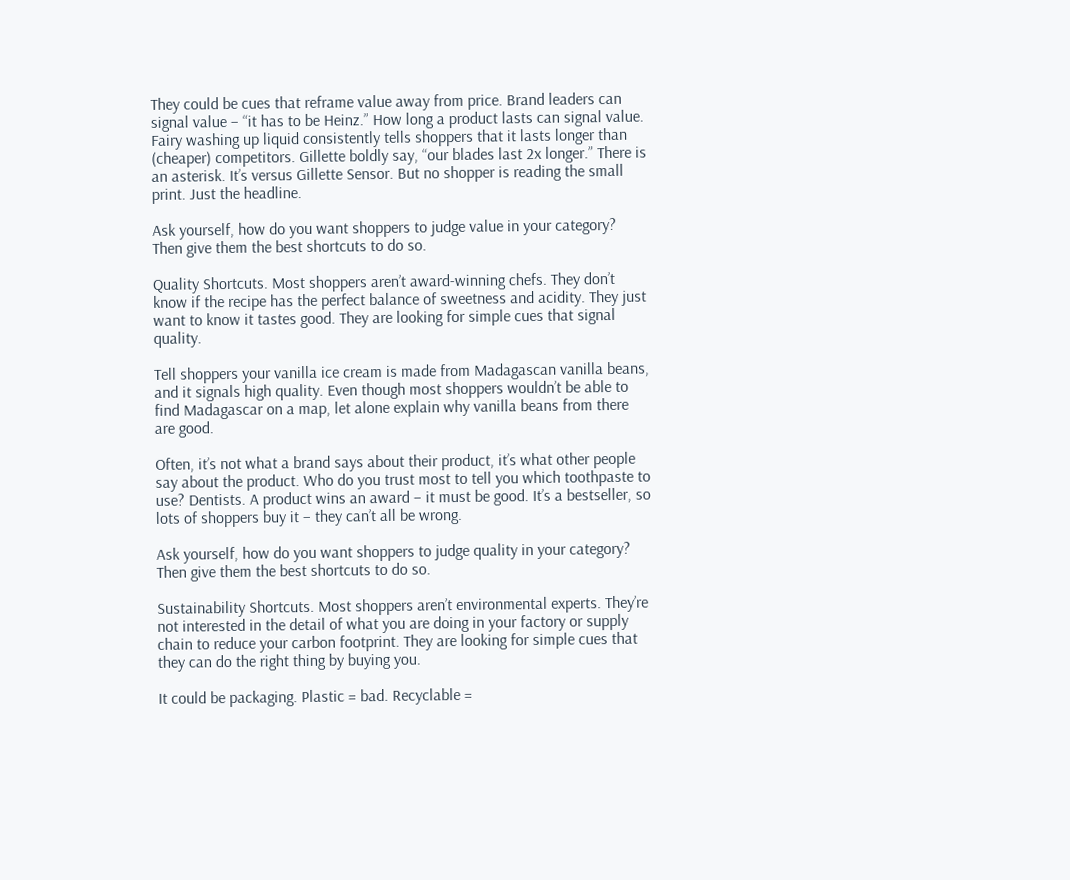They could be cues that reframe value away from price. Brand leaders can signal value – “it has to be Heinz.” How long a product lasts can signal value. Fairy washing up liquid consistently tells shoppers that it lasts longer than (cheaper) competitors. Gillette boldly say, “our blades last 2x longer.” There is an asterisk. It’s versus Gillette Sensor. But no shopper is reading the small print. Just the headline.

Ask yourself, how do you want shoppers to judge value in your category? Then give them the best shortcuts to do so.

Quality Shortcuts. Most shoppers aren’t award-winning chefs. They don’t know if the recipe has the perfect balance of sweetness and acidity. They just want to know it tastes good. They are looking for simple cues that signal quality.

Tell shoppers your vanilla ice cream is made from Madagascan vanilla beans, and it signals high quality. Even though most shoppers wouldn’t be able to find Madagascar on a map, let alone explain why vanilla beans from there are good.

Often, it’s not what a brand says about their product, it’s what other people say about the product. Who do you trust most to tell you which toothpaste to use? Dentists. A product wins an award – it must be good. It’s a bestseller, so lots of shoppers buy it – they can’t all be wrong.

Ask yourself, how do you want shoppers to judge quality in your category? Then give them the best shortcuts to do so.

Sustainability Shortcuts. Most shoppers aren’t environmental experts. They’re not interested in the detail of what you are doing in your factory or supply chain to reduce your carbon footprint. They are looking for simple cues that they can do the right thing by buying you.

It could be packaging. Plastic = bad. Recyclable =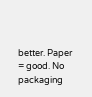better. Paper = good. No packaging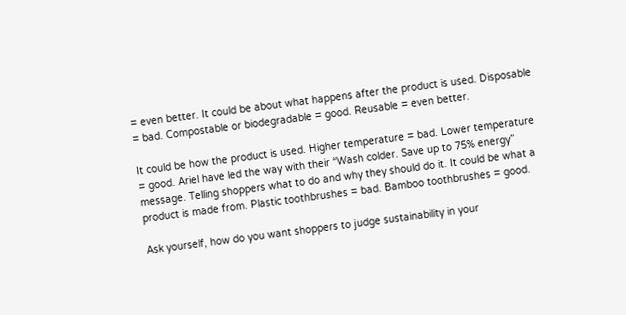= even better. It could be about what happens after the product is used. Disposable = bad. Compostable or biodegradable = good. Reusable = even better.

It could be how the product is used. Higher temperature = bad. Lower temperature = good. Ariel have led the way with their “Wash colder. Save up to 75% energy” message. Telling shoppers what to do and why they should do it. It could be what a product is made from. Plastic toothbrushes = bad. Bamboo toothbrushes = good.

Ask yourself, how do you want shoppers to judge sustainability in your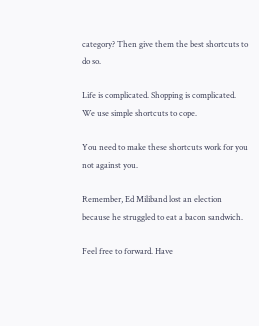category? Then give them the best shortcuts to do so.

Life is complicated. Shopping is complicated. We use simple shortcuts to cope.

You need to make these shortcuts work for you not against you.

Remember, Ed Miliband lost an election because he struggled to eat a bacon sandwich.

Feel free to forward. Have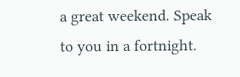a great weekend. Speak to you in a fortnight.